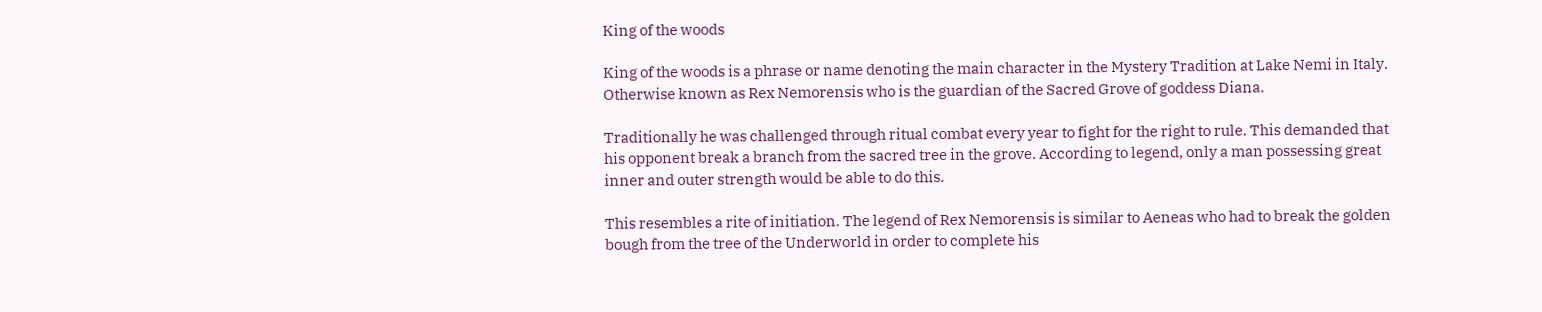King of the woods

King of the woods is a phrase or name denoting the main character in the Mystery Tradition at Lake Nemi in Italy. Otherwise known as Rex Nemorensis who is the guardian of the Sacred Grove of goddess Diana.

Traditionally he was challenged through ritual combat every year to fight for the right to rule. This demanded that his opponent break a branch from the sacred tree in the grove. According to legend, only a man possessing great inner and outer strength would be able to do this.

This resembles a rite of initiation. The legend of Rex Nemorensis is similar to Aeneas who had to break the golden bough from the tree of the Underworld in order to complete his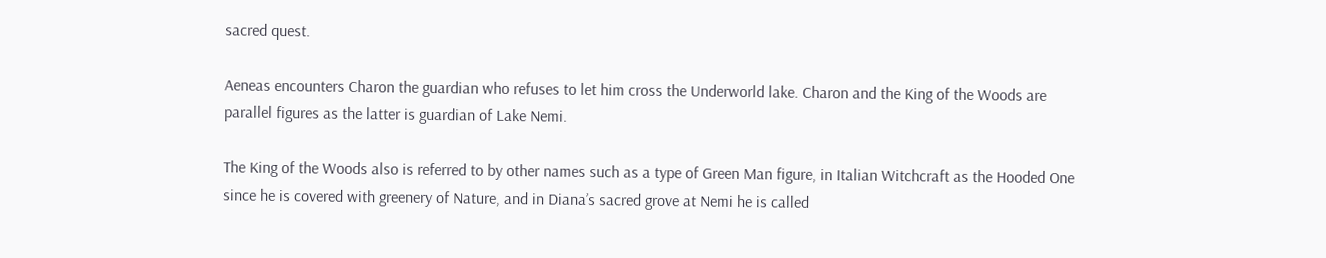sacred quest.

Aeneas encounters Charon the guardian who refuses to let him cross the Underworld lake. Charon and the King of the Woods are parallel figures as the latter is guardian of Lake Nemi.

The King of the Woods also is referred to by other names such as a type of Green Man figure, in Italian Witchcraft as the Hooded One since he is covered with greenery of Nature, and in Diana’s sacred grove at Nemi he is called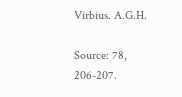Virbius. A.G.H.

Source: 78, 206-207.